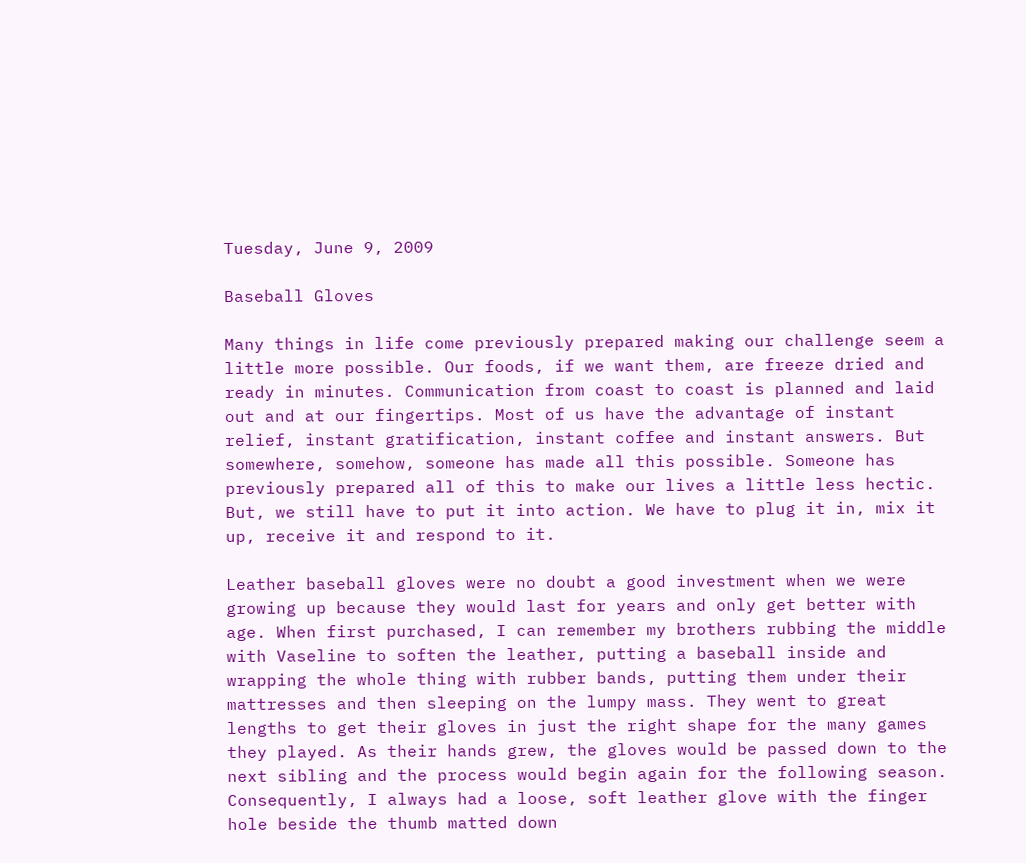Tuesday, June 9, 2009

Baseball Gloves

Many things in life come previously prepared making our challenge seem a little more possible. Our foods, if we want them, are freeze dried and ready in minutes. Communication from coast to coast is planned and laid out and at our fingertips. Most of us have the advantage of instant relief, instant gratification, instant coffee and instant answers. But somewhere, somehow, someone has made all this possible. Someone has previously prepared all of this to make our lives a little less hectic. But, we still have to put it into action. We have to plug it in, mix it up, receive it and respond to it.

Leather baseball gloves were no doubt a good investment when we were growing up because they would last for years and only get better with age. When first purchased, I can remember my brothers rubbing the middle with Vaseline to soften the leather, putting a baseball inside and wrapping the whole thing with rubber bands, putting them under their mattresses and then sleeping on the lumpy mass. They went to great lengths to get their gloves in just the right shape for the many games they played. As their hands grew, the gloves would be passed down to the next sibling and the process would begin again for the following season. Consequently, I always had a loose, soft leather glove with the finger hole beside the thumb matted down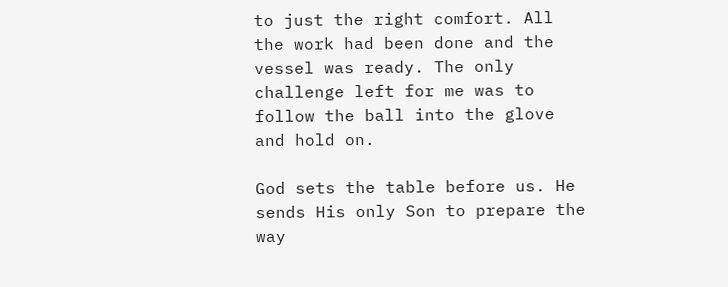to just the right comfort. All the work had been done and the vessel was ready. The only challenge left for me was to follow the ball into the glove and hold on.

God sets the table before us. He sends His only Son to prepare the way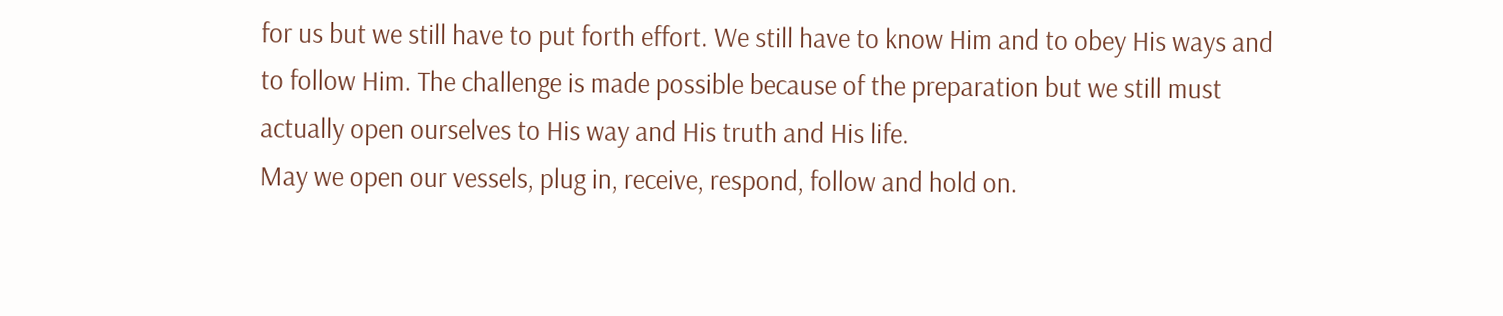for us but we still have to put forth effort. We still have to know Him and to obey His ways and to follow Him. The challenge is made possible because of the preparation but we still must actually open ourselves to His way and His truth and His life.
May we open our vessels, plug in, receive, respond, follow and hold on.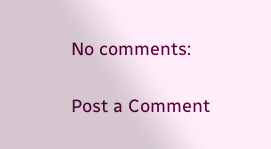No comments:

Post a Comment